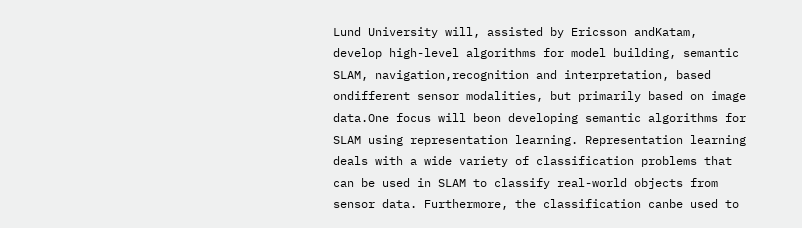Lund University will, assisted by Ericsson andKatam, develop high-level algorithms for model building, semantic SLAM, navigation,recognition and interpretation, based ondifferent sensor modalities, but primarily based on image data.One focus will beon developing semantic algorithms for SLAM using representation learning. Representation learning deals with a wide variety of classification problems that can be used in SLAM to classify real-world objects from sensor data. Furthermore, the classification canbe used to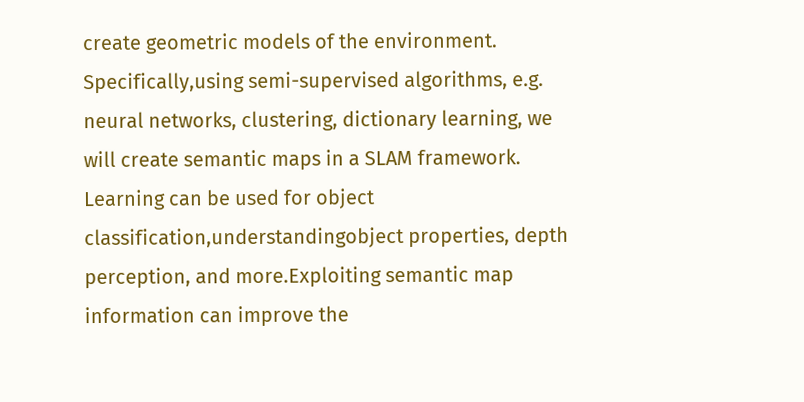create geometric models of the environment. Specifically,using semi-supervised algorithms, e.g. neural networks, clustering, dictionary learning, we will create semantic maps in a SLAM framework. Learning can be used for object classification,understandingobject properties, depth perception, and more.Exploiting semantic map information can improve the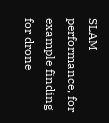SLAM performance, for example finding for drone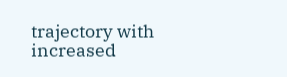trajectory with increased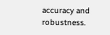accuracy and robustness.